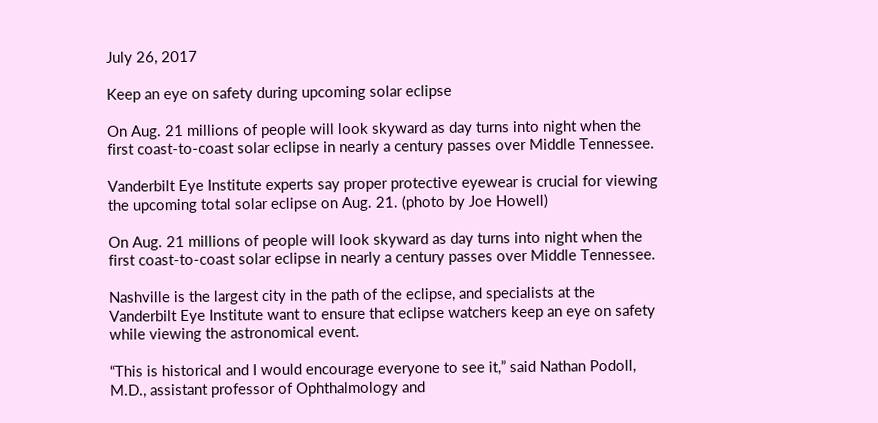July 26, 2017

Keep an eye on safety during upcoming solar eclipse

On Aug. 21 millions of people will look skyward as day turns into night when the first coast-to-coast solar eclipse in nearly a century passes over Middle Tennessee.

Vanderbilt Eye Institute experts say proper protective eyewear is crucial for viewing the upcoming total solar eclipse on Aug. 21. (photo by Joe Howell)

On Aug. 21 millions of people will look skyward as day turns into night when the first coast-to-coast solar eclipse in nearly a century passes over Middle Tennessee.

Nashville is the largest city in the path of the eclipse, and specialists at the Vanderbilt Eye Institute want to ensure that eclipse watchers keep an eye on safety while viewing the astronomical event.

“This is historical and I would encourage everyone to see it,” said Nathan Podoll, M.D., assistant professor of Ophthalmology and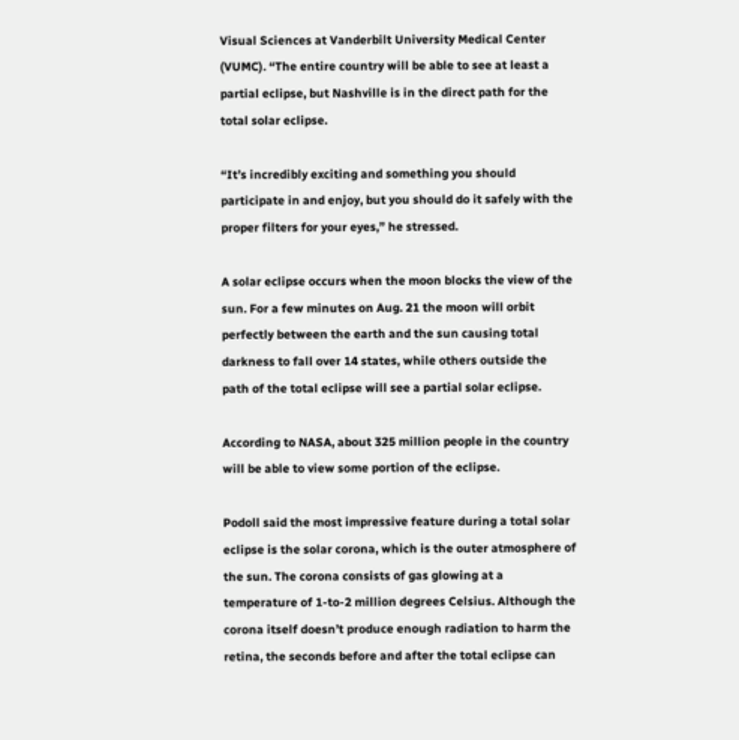Visual Sciences at Vanderbilt University Medical Center (VUMC). “The entire country will be able to see at least a partial eclipse, but Nashville is in the direct path for the total solar eclipse.

“It’s incredibly exciting and something you should participate in and enjoy, but you should do it safely with the proper filters for your eyes,” he stressed.

A solar eclipse occurs when the moon blocks the view of the sun. For a few minutes on Aug. 21 the moon will orbit perfectly between the earth and the sun causing total darkness to fall over 14 states, while others outside the path of the total eclipse will see a partial solar eclipse.

According to NASA, about 325 million people in the country will be able to view some portion of the eclipse.

Podoll said the most impressive feature during a total solar eclipse is the solar corona, which is the outer atmosphere of the sun. The corona consists of gas glowing at a temperature of 1-to-2 million degrees Celsius. Although the corona itself doesn’t produce enough radiation to harm the retina, the seconds before and after the total eclipse can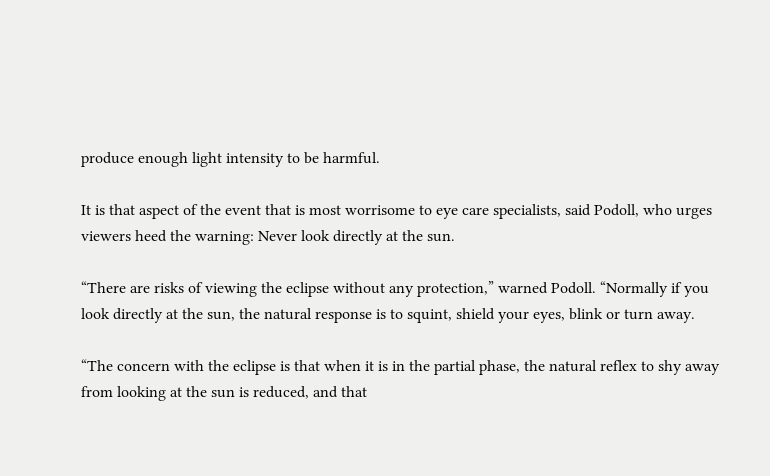produce enough light intensity to be harmful.

It is that aspect of the event that is most worrisome to eye care specialists, said Podoll, who urges viewers heed the warning: Never look directly at the sun.

“There are risks of viewing the eclipse without any protection,” warned Podoll. “Normally if you look directly at the sun, the natural response is to squint, shield your eyes, blink or turn away.

“The concern with the eclipse is that when it is in the partial phase, the natural reflex to shy away from looking at the sun is reduced, and that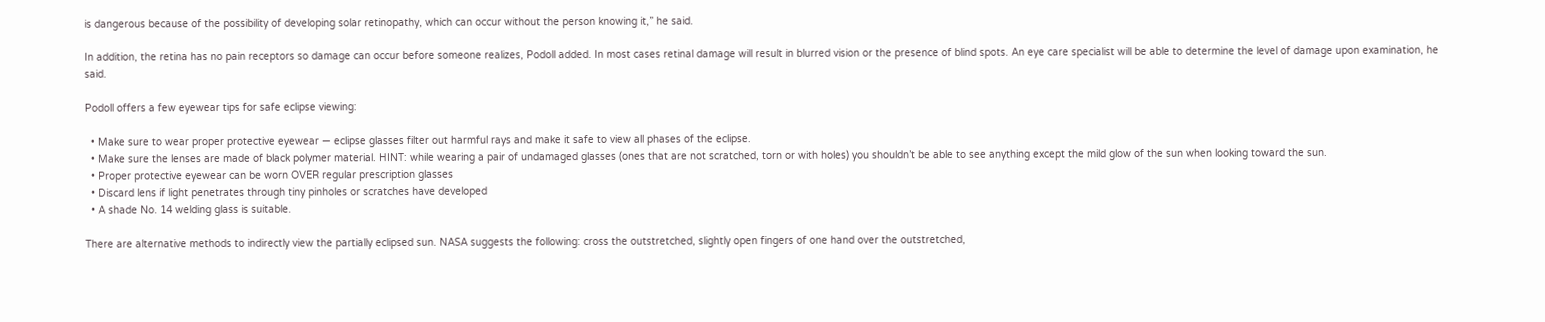is dangerous because of the possibility of developing solar retinopathy, which can occur without the person knowing it,” he said.

In addition, the retina has no pain receptors so damage can occur before someone realizes, Podoll added. In most cases retinal damage will result in blurred vision or the presence of blind spots. An eye care specialist will be able to determine the level of damage upon examination, he said.

Podoll offers a few eyewear tips for safe eclipse viewing:

  • Make sure to wear proper protective eyewear — eclipse glasses filter out harmful rays and make it safe to view all phases of the eclipse.
  • Make sure the lenses are made of black polymer material. HINT: while wearing a pair of undamaged glasses (ones that are not scratched, torn or with holes) you shouldn’t be able to see anything except the mild glow of the sun when looking toward the sun.
  • Proper protective eyewear can be worn OVER regular prescription glasses
  • Discard lens if light penetrates through tiny pinholes or scratches have developed
  • A shade No. 14 welding glass is suitable.

There are alternative methods to indirectly view the partially eclipsed sun. NASA suggests the following: cross the outstretched, slightly open fingers of one hand over the outstretched,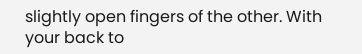slightly open fingers of the other. With your back to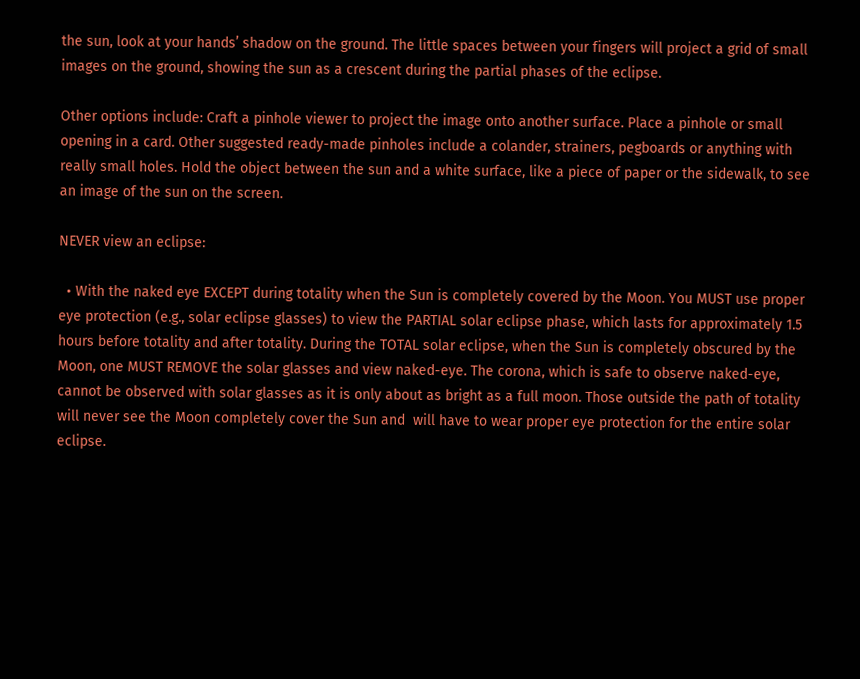the sun, look at your hands’ shadow on the ground. The little spaces between your fingers will project a grid of small images on the ground, showing the sun as a crescent during the partial phases of the eclipse.

Other options include: Craft a pinhole viewer to project the image onto another surface. Place a pinhole or small opening in a card. Other suggested ready-made pinholes include a colander, strainers, pegboards or anything with really small holes. Hold the object between the sun and a white surface, like a piece of paper or the sidewalk, to see an image of the sun on the screen.

NEVER view an eclipse:

  • With the naked eye EXCEPT during totality when the Sun is completely covered by the Moon. You MUST use proper eye protection (e.g., solar eclipse glasses) to view the PARTIAL solar eclipse phase, which lasts for approximately 1.5 hours before totality and after totality. During the TOTAL solar eclipse, when the Sun is completely obscured by the Moon, one MUST REMOVE the solar glasses and view naked-eye. The corona, which is safe to observe naked-eye, cannot be observed with solar glasses as it is only about as bright as a full moon. Those outside the path of totality will never see the Moon completely cover the Sun and  will have to wear proper eye protection for the entire solar eclipse.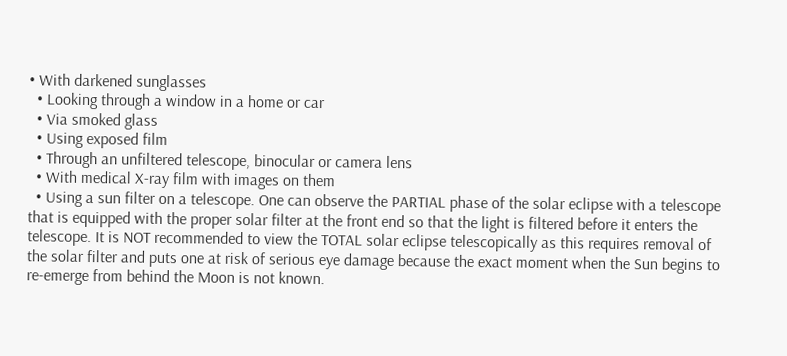• With darkened sunglasses
  • Looking through a window in a home or car
  • Via smoked glass
  • Using exposed film
  • Through an unfiltered telescope, binocular or camera lens
  • With medical X-ray film with images on them
  • Using a sun filter on a telescope. One can observe the PARTIAL phase of the solar eclipse with a telescope that is equipped with the proper solar filter at the front end so that the light is filtered before it enters the telescope. It is NOT recommended to view the TOTAL solar eclipse telescopically as this requires removal of the solar filter and puts one at risk of serious eye damage because the exact moment when the Sun begins to re-emerge from behind the Moon is not known.